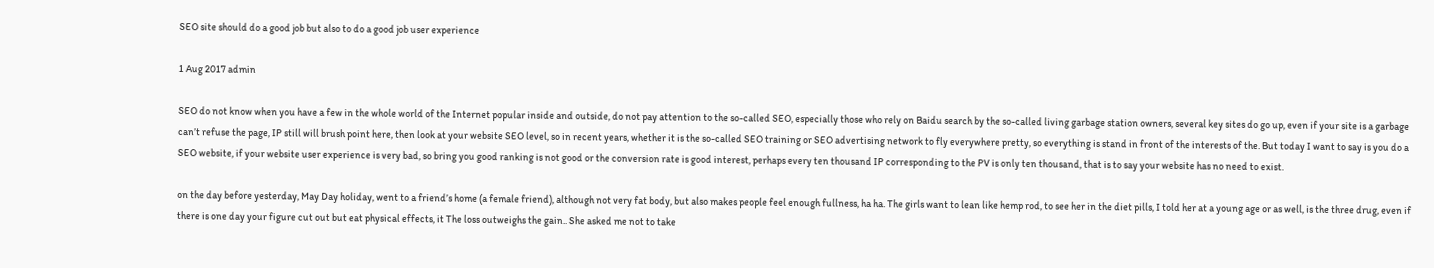SEO site should do a good job but also to do a good job user experience

1 Aug 2017 admin

SEO do not know when you have a few in the whole world of the Internet popular inside and outside, do not pay attention to the so-called SEO, especially those who rely on Baidu search by the so-called living garbage station owners, several key sites do go up, even if your site is a garbage can’t refuse the page, IP still will brush point here, then look at your website SEO level, so in recent years, whether it is the so-called SEO training or SEO advertising network to fly everywhere pretty, so everything is stand in front of the interests of the. But today I want to say is you do a SEO website, if your website user experience is very bad, so bring you good ranking is not good or the conversion rate is good interest, perhaps every ten thousand IP corresponding to the PV is only ten thousand, that is to say your website has no need to exist.

on the day before yesterday, May Day holiday, went to a friend’s home (a female friend), although not very fat body, but also makes people feel enough fullness, ha ha. The girls want to lean like hemp rod, to see her in the diet pills, I told her at a young age or as well, is the three drug, even if there is one day your figure cut out but eat physical effects, it The loss outweighs the gain.. She asked me not to take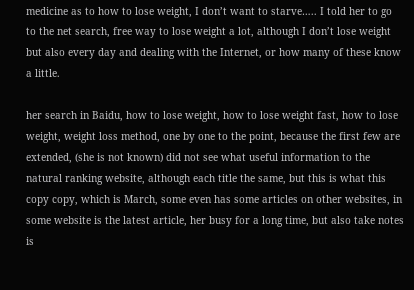medicine as to how to lose weight, I don’t want to starve….. I told her to go to the net search, free way to lose weight a lot, although I don’t lose weight but also every day and dealing with the Internet, or how many of these know a little.

her search in Baidu, how to lose weight, how to lose weight fast, how to lose weight, weight loss method, one by one to the point, because the first few are extended, (she is not known) did not see what useful information to the natural ranking website, although each title the same, but this is what this copy copy, which is March, some even has some articles on other websites, in some website is the latest article, her busy for a long time, but also take notes is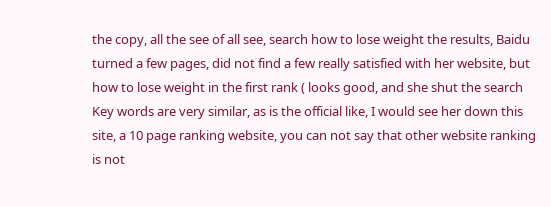the copy, all the see of all see, search how to lose weight the results, Baidu turned a few pages, did not find a few really satisfied with her website, but how to lose weight in the first rank ( looks good, and she shut the search Key words are very similar, as is the official like, I would see her down this site, a 10 page ranking website, you can not say that other website ranking is not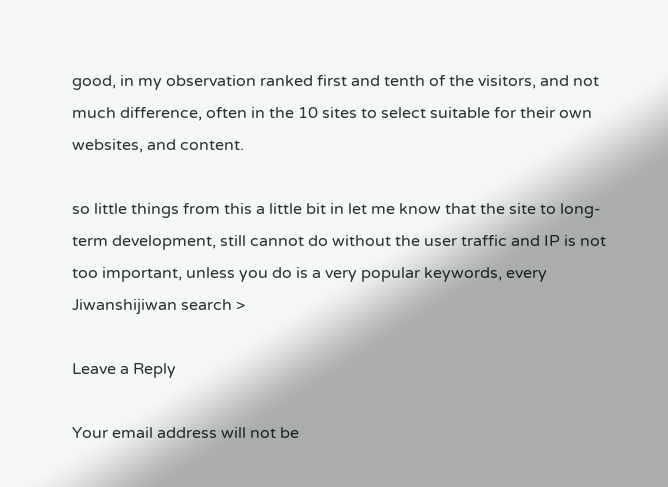good, in my observation ranked first and tenth of the visitors, and not much difference, often in the 10 sites to select suitable for their own websites, and content.

so little things from this a little bit in let me know that the site to long-term development, still cannot do without the user traffic and IP is not too important, unless you do is a very popular keywords, every Jiwanshijiwan search >

Leave a Reply

Your email address will not be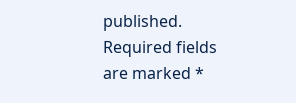published. Required fields are marked *